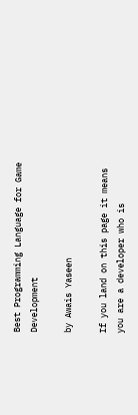Best Programming Language for Game Development

by Awais Yaseen

If you land on this page it means you are a developer who is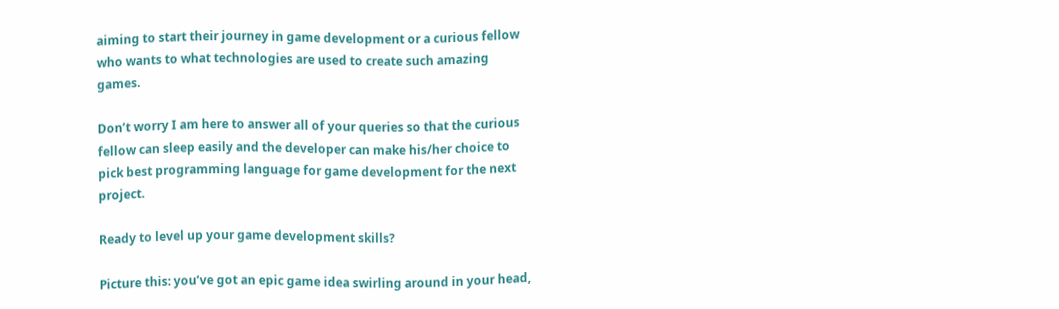aiming to start their journey in game development or a curious fellow who wants to what technologies are used to create such amazing games.

Don’t worry I am here to answer all of your queries so that the curious fellow can sleep easily and the developer can make his/her choice to pick best programming language for game development for the next project.

Ready to level up your game development skills?

Picture this: you’ve got an epic game idea swirling around in your head,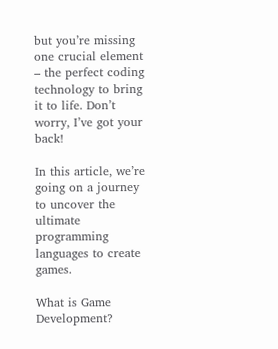but you’re missing one crucial element – the perfect coding technology to bring it to life. Don’t worry, I’ve got your back!

In this article, we’re going on a journey to uncover the ultimate programming languages to create games.

What is Game Development?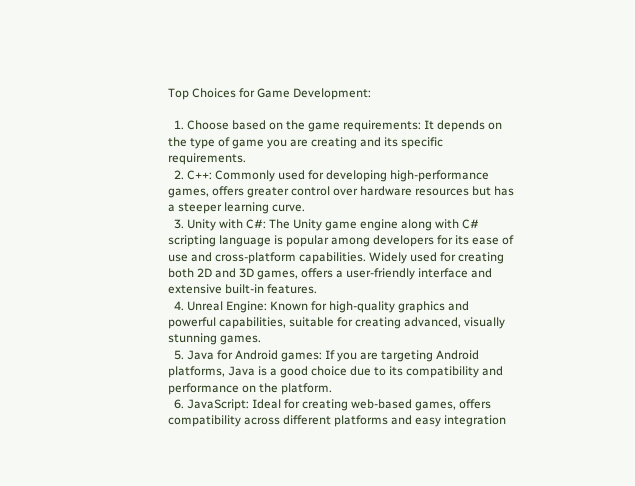Top Choices for Game Development:

  1. Choose based on the game requirements: It depends on the type of game you are creating and its specific requirements.
  2. C++: Commonly used for developing high-performance games, offers greater control over hardware resources but has a steeper learning curve.
  3. Unity with C#: The Unity game engine along with C# scripting language is popular among developers for its ease of use and cross-platform capabilities. Widely used for creating both 2D and 3D games, offers a user-friendly interface and extensive built-in features.
  4. Unreal Engine: Known for high-quality graphics and powerful capabilities, suitable for creating advanced, visually stunning games.
  5. Java for Android games: If you are targeting Android platforms, Java is a good choice due to its compatibility and performance on the platform.
  6. JavaScript: Ideal for creating web-based games, offers compatibility across different platforms and easy integration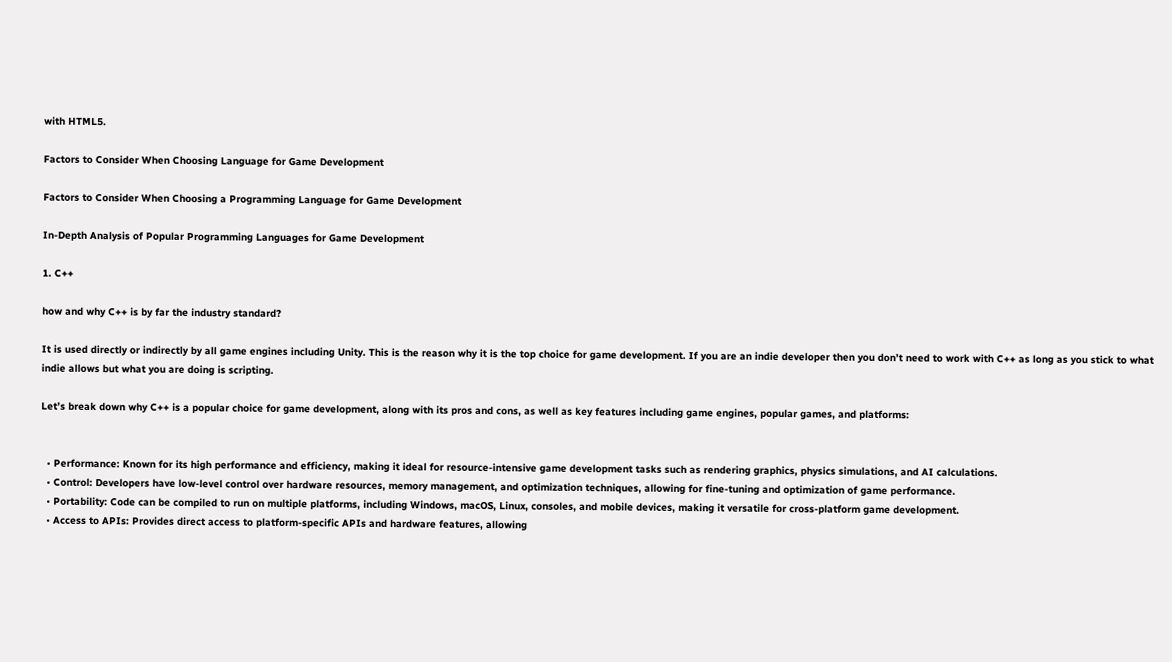with HTML5.

Factors to Consider When Choosing Language for Game Development

Factors to Consider When Choosing a Programming Language for Game Development

In-Depth Analysis of Popular Programming Languages for Game Development

1. C++

how and why C++ is by far the industry standard?

It is used directly or indirectly by all game engines including Unity. This is the reason why it is the top choice for game development. If you are an indie developer then you don’t need to work with C++ as long as you stick to what indie allows but what you are doing is scripting.

Let’s break down why C++ is a popular choice for game development, along with its pros and cons, as well as key features including game engines, popular games, and platforms:


  • Performance: Known for its high performance and efficiency, making it ideal for resource-intensive game development tasks such as rendering graphics, physics simulations, and AI calculations.
  • Control: Developers have low-level control over hardware resources, memory management, and optimization techniques, allowing for fine-tuning and optimization of game performance.
  • Portability: Code can be compiled to run on multiple platforms, including Windows, macOS, Linux, consoles, and mobile devices, making it versatile for cross-platform game development.
  • Access to APIs: Provides direct access to platform-specific APIs and hardware features, allowing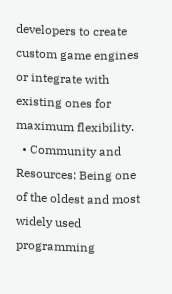developers to create custom game engines or integrate with existing ones for maximum flexibility.
  • Community and Resources: Being one of the oldest and most widely used programming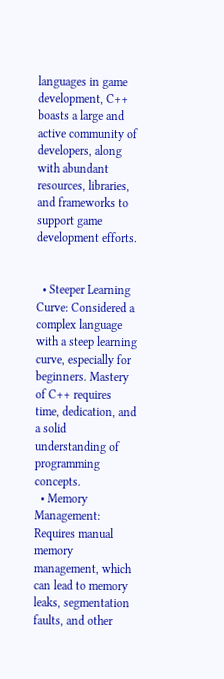languages in game development, C++ boasts a large and active community of developers, along with abundant resources, libraries, and frameworks to support game development efforts.


  • Steeper Learning Curve: Considered a complex language with a steep learning curve, especially for beginners. Mastery of C++ requires time, dedication, and a solid understanding of programming concepts.
  • Memory Management: Requires manual memory management, which can lead to memory leaks, segmentation faults, and other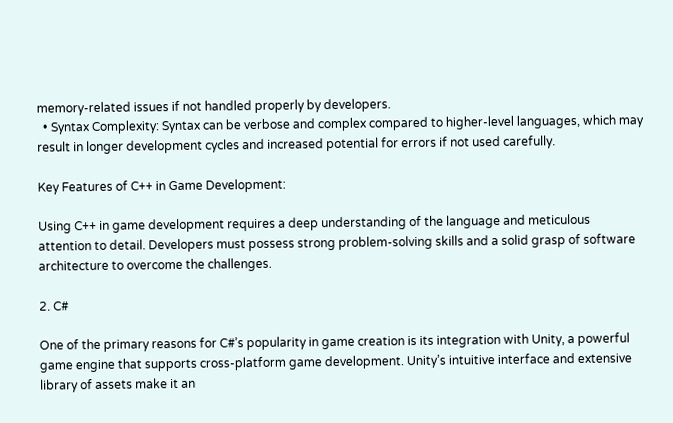memory-related issues if not handled properly by developers.
  • Syntax Complexity: Syntax can be verbose and complex compared to higher-level languages, which may result in longer development cycles and increased potential for errors if not used carefully.

Key Features of C++ in Game Development:

Using C++ in game development requires a deep understanding of the language and meticulous attention to detail. Developers must possess strong problem-solving skills and a solid grasp of software architecture to overcome the challenges.

2. C#

One of the primary reasons for C#’s popularity in game creation is its integration with Unity, a powerful game engine that supports cross-platform game development. Unity’s intuitive interface and extensive library of assets make it an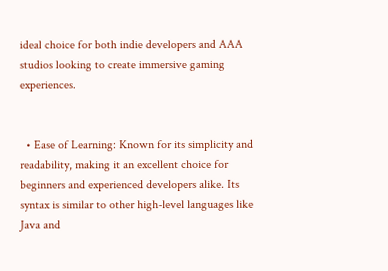ideal choice for both indie developers and AAA studios looking to create immersive gaming experiences.


  • Ease of Learning: Known for its simplicity and readability, making it an excellent choice for beginners and experienced developers alike. Its syntax is similar to other high-level languages like Java and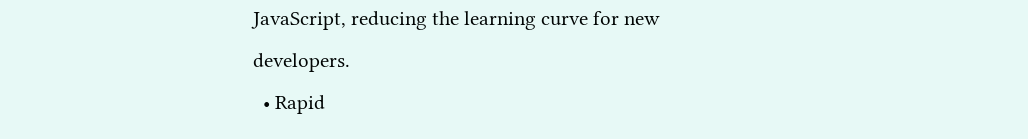JavaScript, reducing the learning curve for new developers.
  • Rapid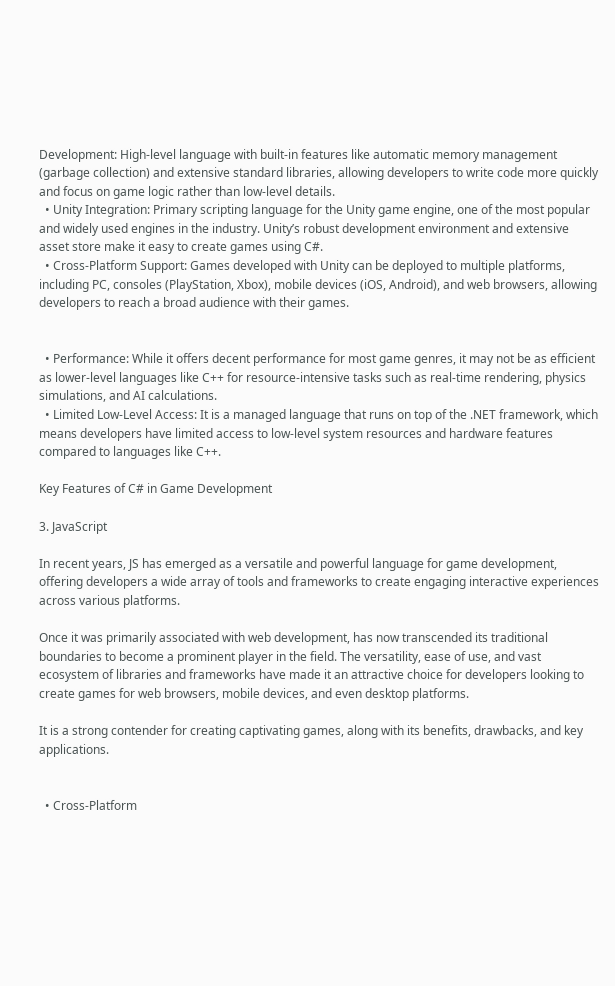Development: High-level language with built-in features like automatic memory management (garbage collection) and extensive standard libraries, allowing developers to write code more quickly and focus on game logic rather than low-level details.
  • Unity Integration: Primary scripting language for the Unity game engine, one of the most popular and widely used engines in the industry. Unity’s robust development environment and extensive asset store make it easy to create games using C#.
  • Cross-Platform Support: Games developed with Unity can be deployed to multiple platforms, including PC, consoles (PlayStation, Xbox), mobile devices (iOS, Android), and web browsers, allowing developers to reach a broad audience with their games.


  • Performance: While it offers decent performance for most game genres, it may not be as efficient as lower-level languages like C++ for resource-intensive tasks such as real-time rendering, physics simulations, and AI calculations.
  • Limited Low-Level Access: It is a managed language that runs on top of the .NET framework, which means developers have limited access to low-level system resources and hardware features compared to languages like C++.

Key Features of C# in Game Development

3. JavaScript

In recent years, JS has emerged as a versatile and powerful language for game development, offering developers a wide array of tools and frameworks to create engaging interactive experiences across various platforms.

Once it was primarily associated with web development, has now transcended its traditional boundaries to become a prominent player in the field. The versatility, ease of use, and vast ecosystem of libraries and frameworks have made it an attractive choice for developers looking to create games for web browsers, mobile devices, and even desktop platforms.

It is a strong contender for creating captivating games, along with its benefits, drawbacks, and key applications.


  • Cross-Platform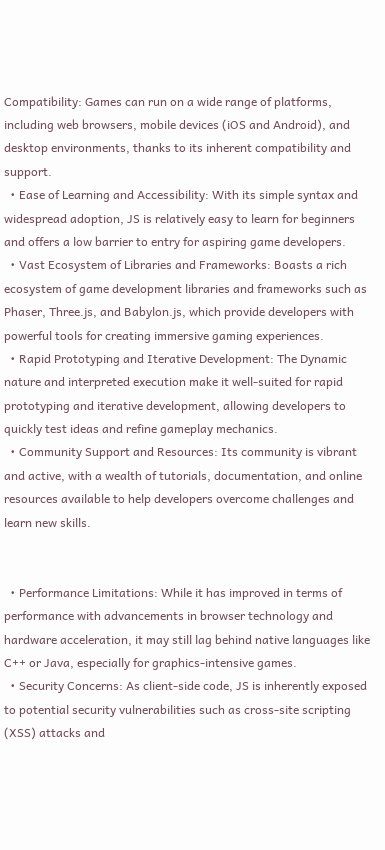Compatibility: Games can run on a wide range of platforms, including web browsers, mobile devices (iOS and Android), and desktop environments, thanks to its inherent compatibility and support.
  • Ease of Learning and Accessibility: With its simple syntax and widespread adoption, JS is relatively easy to learn for beginners and offers a low barrier to entry for aspiring game developers.
  • Vast Ecosystem of Libraries and Frameworks: Boasts a rich ecosystem of game development libraries and frameworks such as Phaser, Three.js, and Babylon.js, which provide developers with powerful tools for creating immersive gaming experiences.
  • Rapid Prototyping and Iterative Development: The Dynamic nature and interpreted execution make it well-suited for rapid prototyping and iterative development, allowing developers to quickly test ideas and refine gameplay mechanics.
  • Community Support and Resources: Its community is vibrant and active, with a wealth of tutorials, documentation, and online resources available to help developers overcome challenges and learn new skills.


  • Performance Limitations: While it has improved in terms of performance with advancements in browser technology and hardware acceleration, it may still lag behind native languages like C++ or Java, especially for graphics-intensive games.
  • Security Concerns: As client-side code, JS is inherently exposed to potential security vulnerabilities such as cross-site scripting (XSS) attacks and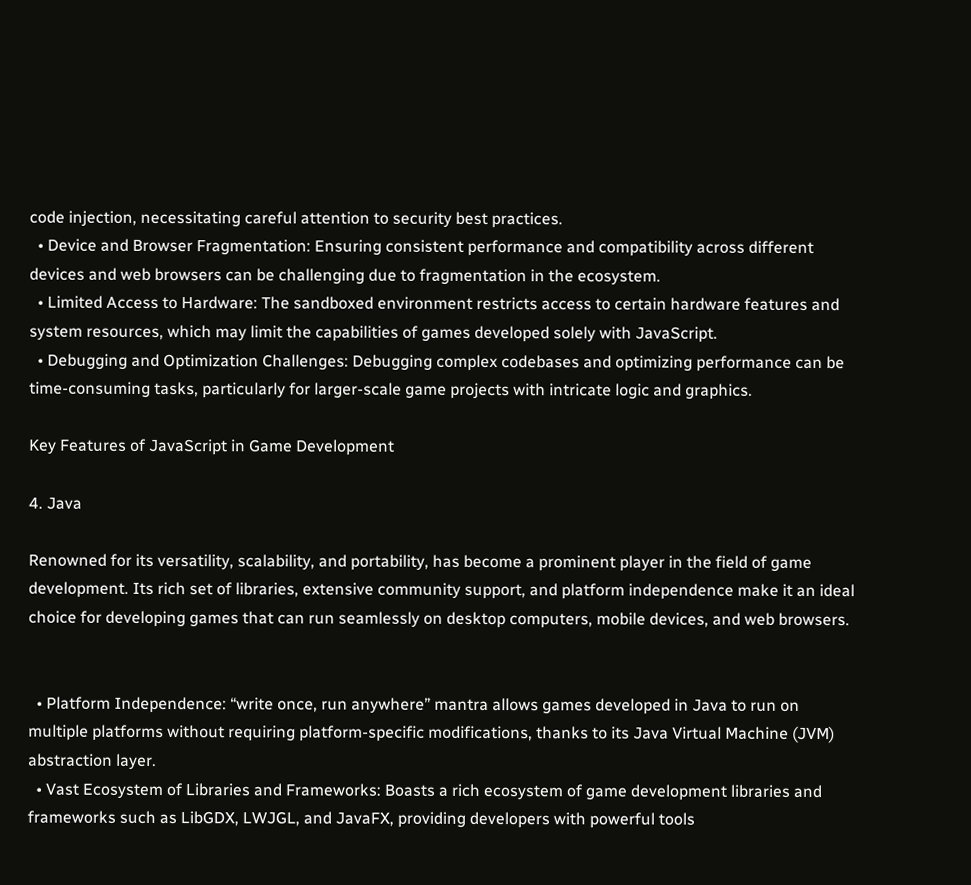code injection, necessitating careful attention to security best practices.
  • Device and Browser Fragmentation: Ensuring consistent performance and compatibility across different devices and web browsers can be challenging due to fragmentation in the ecosystem.
  • Limited Access to Hardware: The sandboxed environment restricts access to certain hardware features and system resources, which may limit the capabilities of games developed solely with JavaScript.
  • Debugging and Optimization Challenges: Debugging complex codebases and optimizing performance can be time-consuming tasks, particularly for larger-scale game projects with intricate logic and graphics.

Key Features of JavaScript in Game Development

4. Java

Renowned for its versatility, scalability, and portability, has become a prominent player in the field of game development. Its rich set of libraries, extensive community support, and platform independence make it an ideal choice for developing games that can run seamlessly on desktop computers, mobile devices, and web browsers.


  • Platform Independence: “write once, run anywhere” mantra allows games developed in Java to run on multiple platforms without requiring platform-specific modifications, thanks to its Java Virtual Machine (JVM) abstraction layer.
  • Vast Ecosystem of Libraries and Frameworks: Boasts a rich ecosystem of game development libraries and frameworks such as LibGDX, LWJGL, and JavaFX, providing developers with powerful tools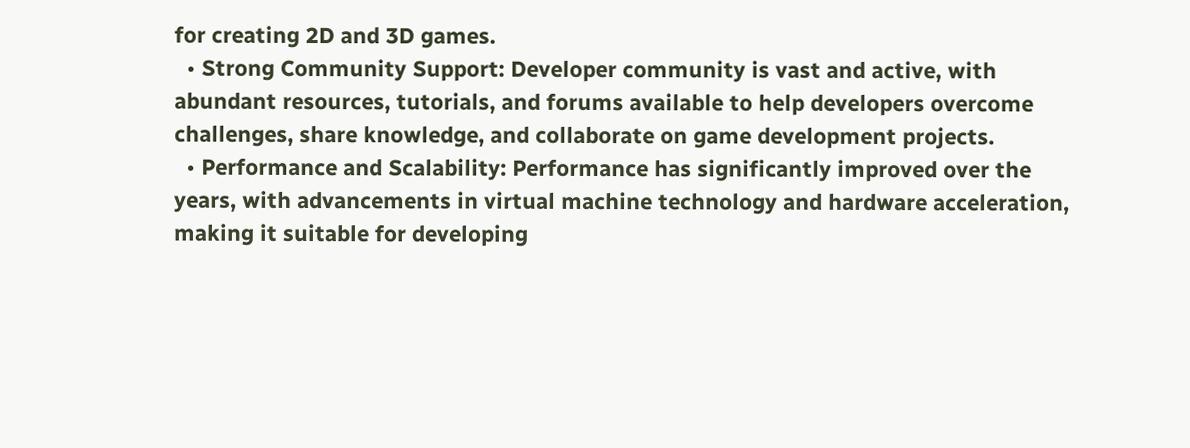for creating 2D and 3D games.
  • Strong Community Support: Developer community is vast and active, with abundant resources, tutorials, and forums available to help developers overcome challenges, share knowledge, and collaborate on game development projects.
  • Performance and Scalability: Performance has significantly improved over the years, with advancements in virtual machine technology and hardware acceleration, making it suitable for developing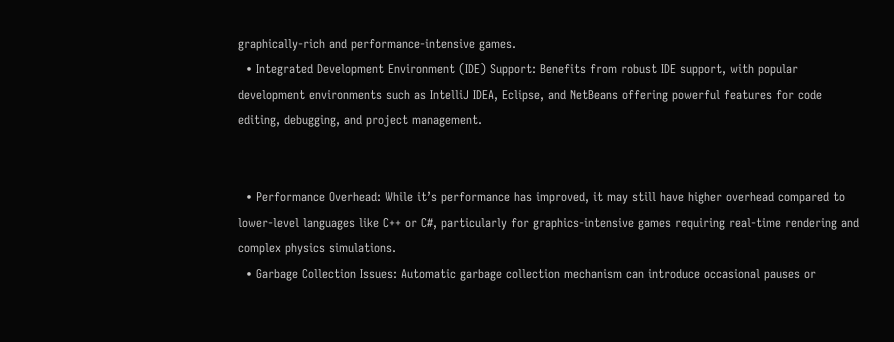graphically-rich and performance-intensive games.
  • Integrated Development Environment (IDE) Support: Benefits from robust IDE support, with popular development environments such as IntelliJ IDEA, Eclipse, and NetBeans offering powerful features for code editing, debugging, and project management.


  • Performance Overhead: While it’s performance has improved, it may still have higher overhead compared to lower-level languages like C++ or C#, particularly for graphics-intensive games requiring real-time rendering and complex physics simulations.
  • Garbage Collection Issues: Automatic garbage collection mechanism can introduce occasional pauses or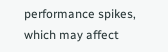performance spikes, which may affect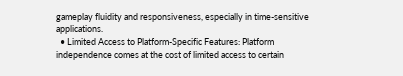gameplay fluidity and responsiveness, especially in time-sensitive applications.
  • Limited Access to Platform-Specific Features: Platform independence comes at the cost of limited access to certain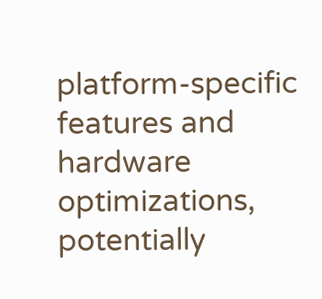platform-specific features and hardware optimizations, potentially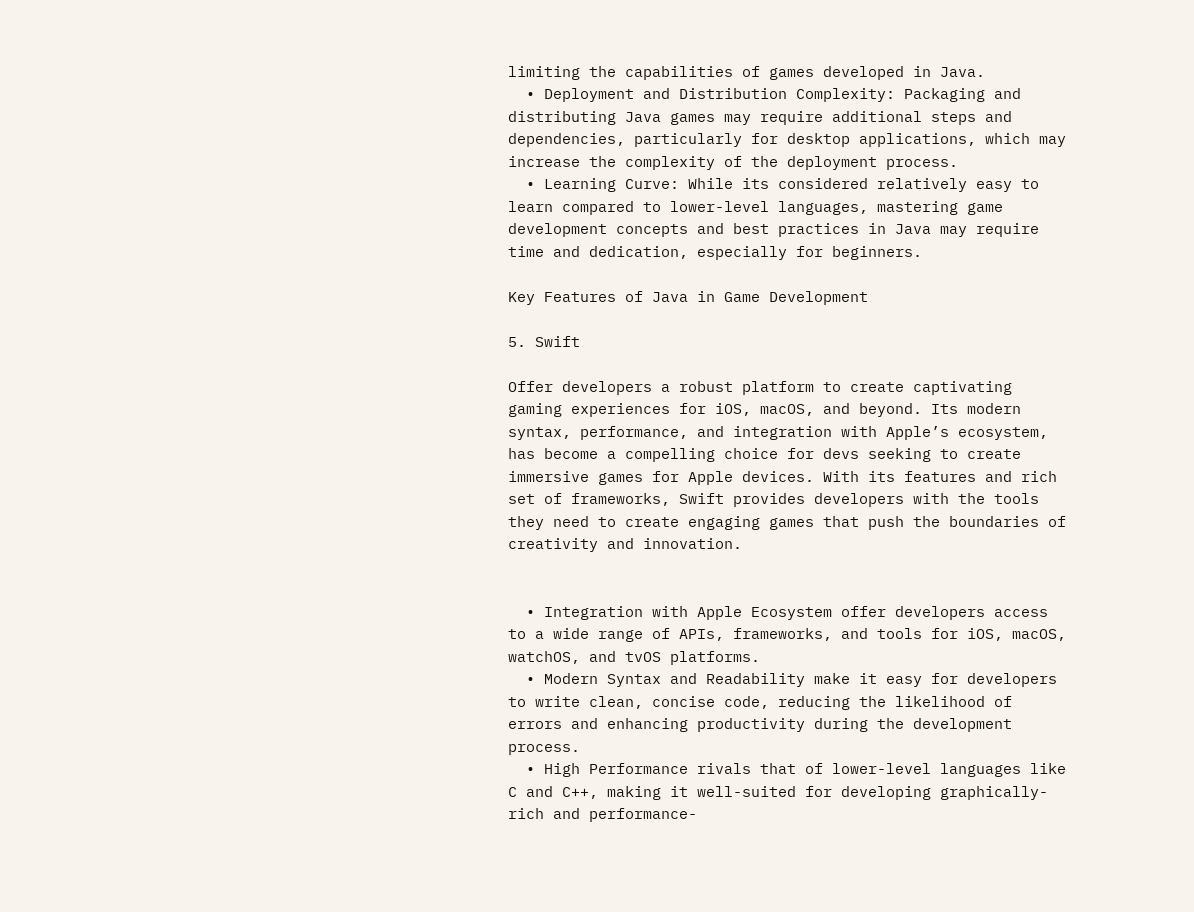limiting the capabilities of games developed in Java.
  • Deployment and Distribution Complexity: Packaging and distributing Java games may require additional steps and dependencies, particularly for desktop applications, which may increase the complexity of the deployment process.
  • Learning Curve: While its considered relatively easy to learn compared to lower-level languages, mastering game development concepts and best practices in Java may require time and dedication, especially for beginners.

Key Features of Java in Game Development

5. Swift

Offer developers a robust platform to create captivating gaming experiences for iOS, macOS, and beyond. Its modern syntax, performance, and integration with Apple’s ecosystem, has become a compelling choice for devs seeking to create immersive games for Apple devices. With its features and rich set of frameworks, Swift provides developers with the tools they need to create engaging games that push the boundaries of creativity and innovation.


  • Integration with Apple Ecosystem offer developers access to a wide range of APIs, frameworks, and tools for iOS, macOS, watchOS, and tvOS platforms.
  • Modern Syntax and Readability make it easy for developers to write clean, concise code, reducing the likelihood of errors and enhancing productivity during the development process.
  • High Performance rivals that of lower-level languages like C and C++, making it well-suited for developing graphically-rich and performance-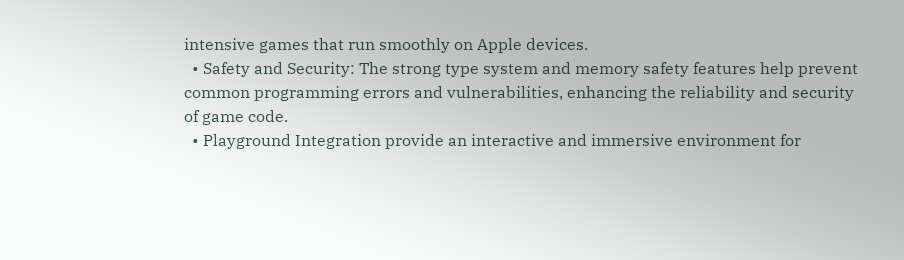intensive games that run smoothly on Apple devices.
  • Safety and Security: The strong type system and memory safety features help prevent common programming errors and vulnerabilities, enhancing the reliability and security of game code.
  • Playground Integration provide an interactive and immersive environment for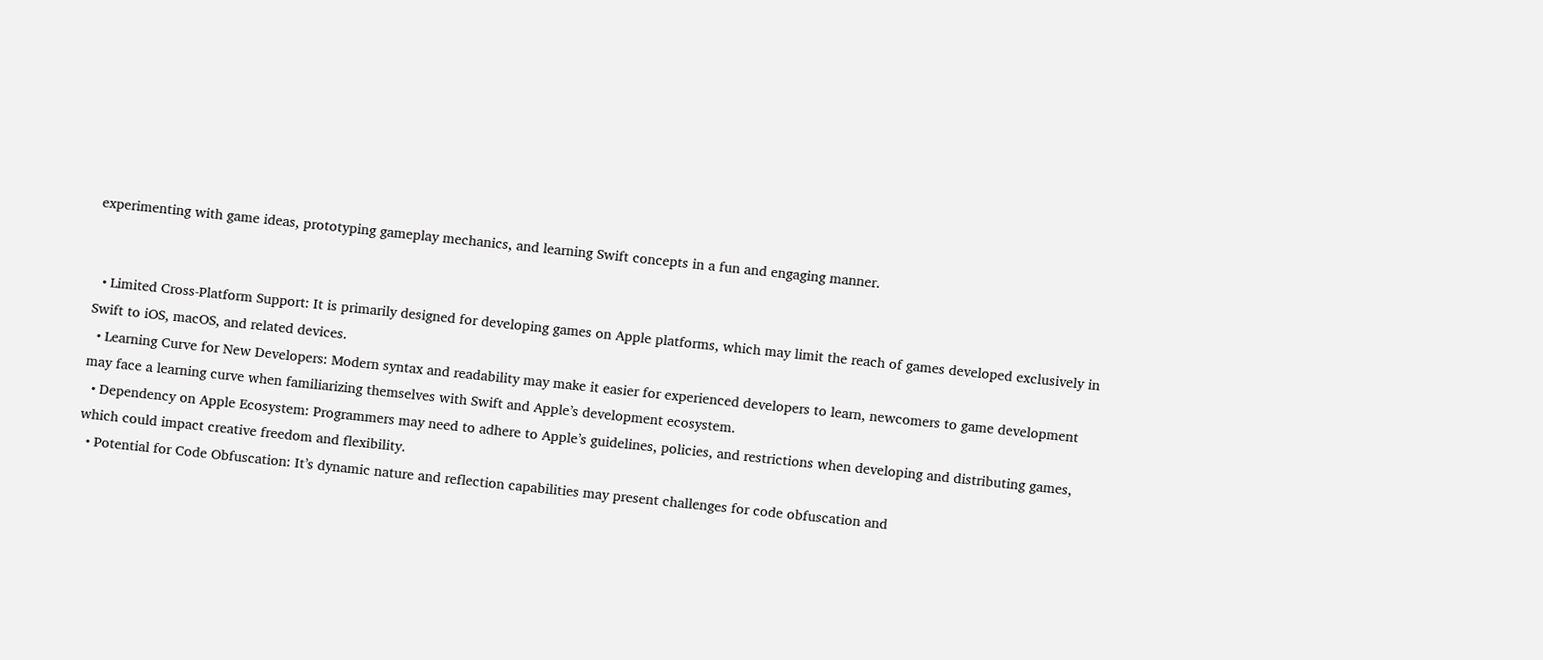experimenting with game ideas, prototyping gameplay mechanics, and learning Swift concepts in a fun and engaging manner.


  • Limited Cross-Platform Support: It is primarily designed for developing games on Apple platforms, which may limit the reach of games developed exclusively in Swift to iOS, macOS, and related devices.
  • Learning Curve for New Developers: Modern syntax and readability may make it easier for experienced developers to learn, newcomers to game development may face a learning curve when familiarizing themselves with Swift and Apple’s development ecosystem.
  • Dependency on Apple Ecosystem: Programmers may need to adhere to Apple’s guidelines, policies, and restrictions when developing and distributing games, which could impact creative freedom and flexibility.
  • Potential for Code Obfuscation: It’s dynamic nature and reflection capabilities may present challenges for code obfuscation and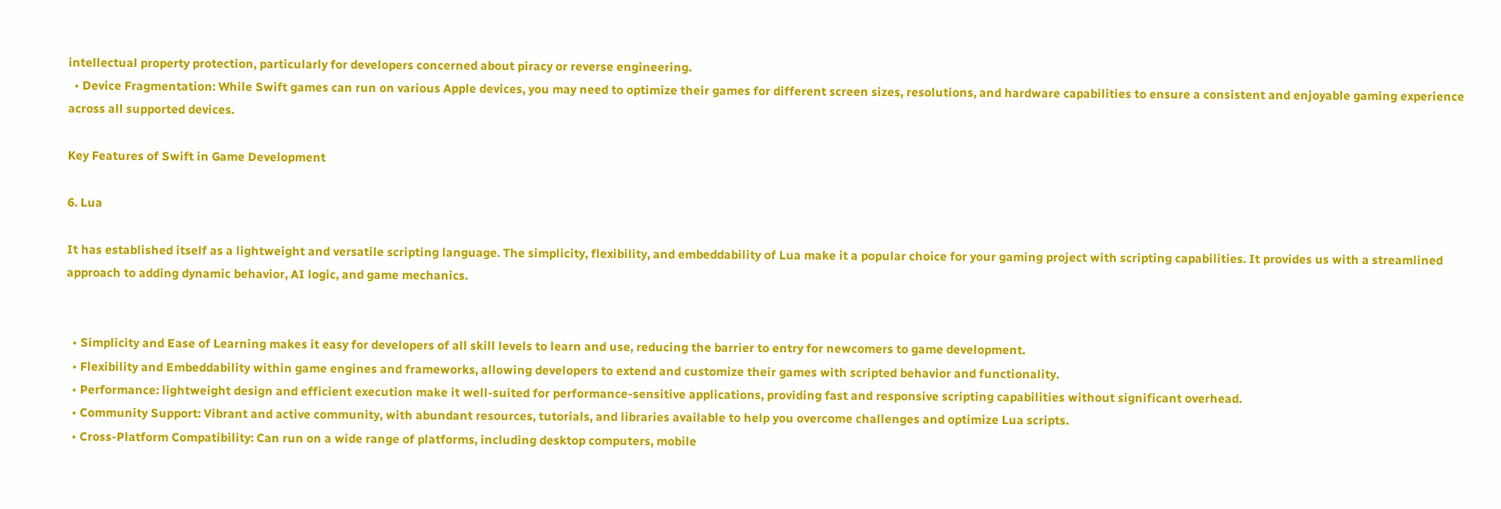intellectual property protection, particularly for developers concerned about piracy or reverse engineering.
  • Device Fragmentation: While Swift games can run on various Apple devices, you may need to optimize their games for different screen sizes, resolutions, and hardware capabilities to ensure a consistent and enjoyable gaming experience across all supported devices.

Key Features of Swift in Game Development

6. Lua

It has established itself as a lightweight and versatile scripting language. The simplicity, flexibility, and embeddability of Lua make it a popular choice for your gaming project with scripting capabilities. It provides us with a streamlined approach to adding dynamic behavior, AI logic, and game mechanics.


  • Simplicity and Ease of Learning makes it easy for developers of all skill levels to learn and use, reducing the barrier to entry for newcomers to game development.
  • Flexibility and Embeddability within game engines and frameworks, allowing developers to extend and customize their games with scripted behavior and functionality.
  • Performance: lightweight design and efficient execution make it well-suited for performance-sensitive applications, providing fast and responsive scripting capabilities without significant overhead.
  • Community Support: Vibrant and active community, with abundant resources, tutorials, and libraries available to help you overcome challenges and optimize Lua scripts.
  • Cross-Platform Compatibility: Can run on a wide range of platforms, including desktop computers, mobile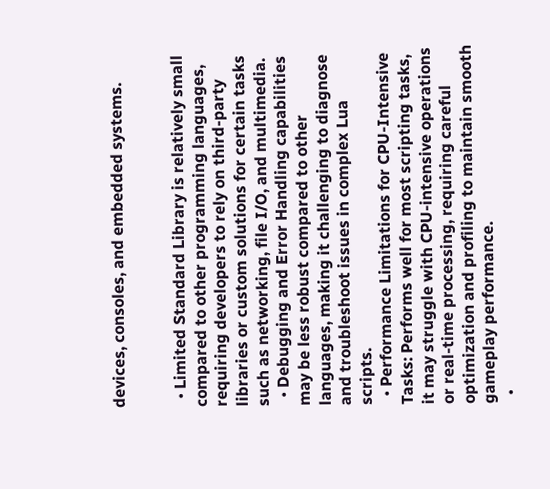devices, consoles, and embedded systems.


  • Limited Standard Library is relatively small compared to other programming languages, requiring developers to rely on third-party libraries or custom solutions for certain tasks such as networking, file I/O, and multimedia.
  • Debugging and Error Handling capabilities may be less robust compared to other languages, making it challenging to diagnose and troubleshoot issues in complex Lua scripts.
  • Performance Limitations for CPU-Intensive Tasks: Performs well for most scripting tasks, it may struggle with CPU-intensive operations or real-time processing, requiring careful optimization and profiling to maintain smooth gameplay performance.
  •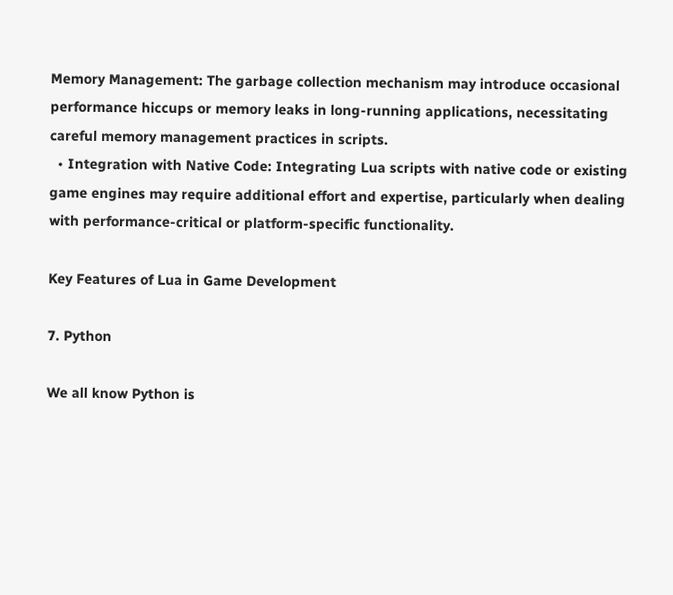Memory Management: The garbage collection mechanism may introduce occasional performance hiccups or memory leaks in long-running applications, necessitating careful memory management practices in scripts.
  • Integration with Native Code: Integrating Lua scripts with native code or existing game engines may require additional effort and expertise, particularly when dealing with performance-critical or platform-specific functionality.

Key Features of Lua in Game Development

7. Python

We all know Python is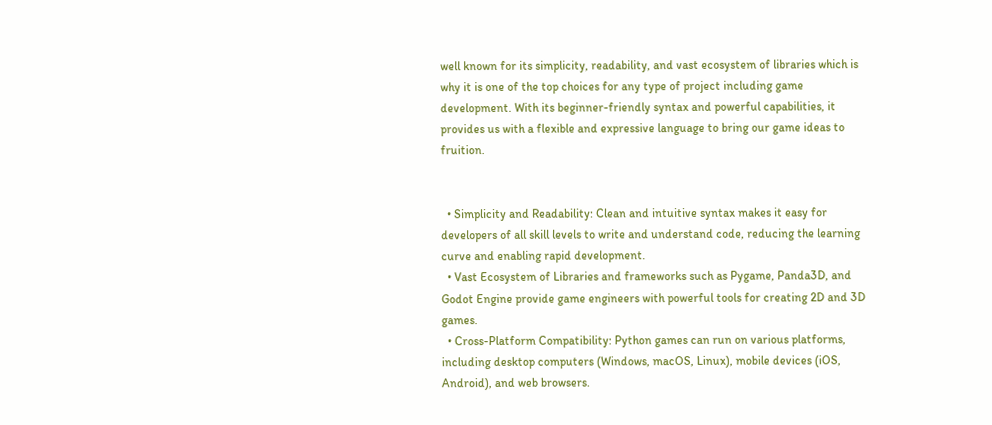well known for its simplicity, readability, and vast ecosystem of libraries which is why it is one of the top choices for any type of project including game development. With its beginner-friendly syntax and powerful capabilities, it provides us with a flexible and expressive language to bring our game ideas to fruition.


  • Simplicity and Readability: Clean and intuitive syntax makes it easy for developers of all skill levels to write and understand code, reducing the learning curve and enabling rapid development.
  • Vast Ecosystem of Libraries and frameworks such as Pygame, Panda3D, and Godot Engine provide game engineers with powerful tools for creating 2D and 3D games.
  • Cross-Platform Compatibility: Python games can run on various platforms, including desktop computers (Windows, macOS, Linux), mobile devices (iOS, Android), and web browsers.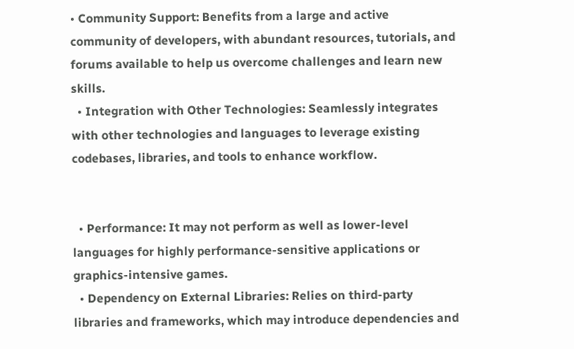• Community Support: Benefits from a large and active community of developers, with abundant resources, tutorials, and forums available to help us overcome challenges and learn new skills.
  • Integration with Other Technologies: Seamlessly integrates with other technologies and languages to leverage existing codebases, libraries, and tools to enhance workflow.


  • Performance: It may not perform as well as lower-level languages for highly performance-sensitive applications or graphics-intensive games.
  • Dependency on External Libraries: Relies on third-party libraries and frameworks, which may introduce dependencies and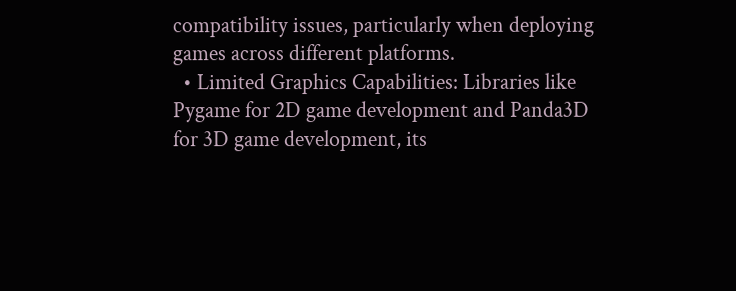compatibility issues, particularly when deploying games across different platforms.
  • Limited Graphics Capabilities: Libraries like Pygame for 2D game development and Panda3D for 3D game development, its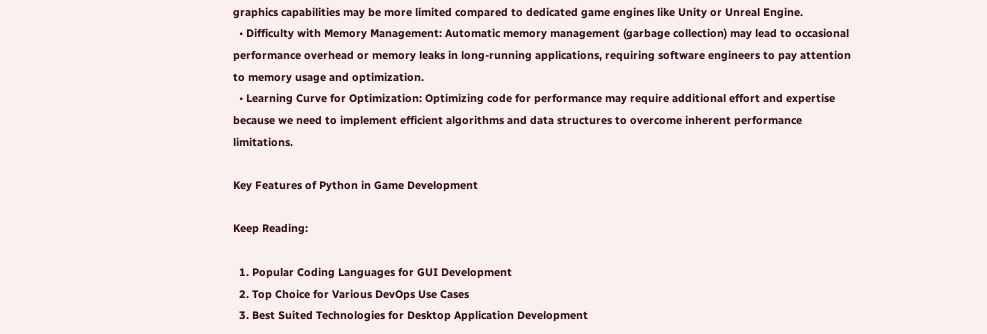graphics capabilities may be more limited compared to dedicated game engines like Unity or Unreal Engine.
  • Difficulty with Memory Management: Automatic memory management (garbage collection) may lead to occasional performance overhead or memory leaks in long-running applications, requiring software engineers to pay attention to memory usage and optimization.
  • Learning Curve for Optimization: Optimizing code for performance may require additional effort and expertise because we need to implement efficient algorithms and data structures to overcome inherent performance limitations.

Key Features of Python in Game Development

Keep Reading:

  1. Popular Coding Languages for GUI Development
  2. Top Choice for Various DevOps Use Cases
  3. Best Suited Technologies for Desktop Application Development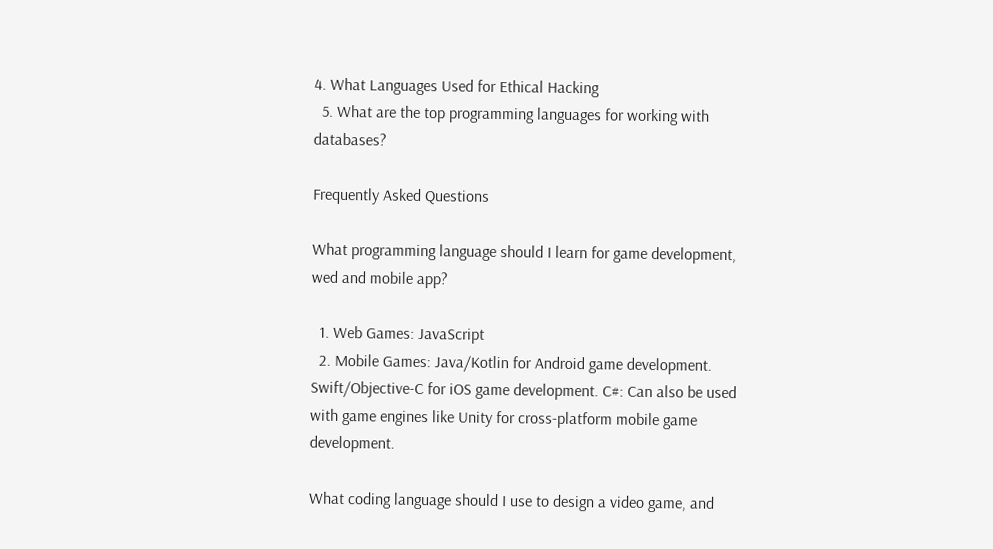4. What Languages Used for Ethical Hacking
  5. What are the top programming languages for working with databases?

Frequently Asked Questions

What programming language should I learn for game development, wed and mobile app?

  1. Web Games: JavaScript
  2. Mobile Games: Java/Kotlin for Android game development. Swift/Objective-C for iOS game development. C#: Can also be used with game engines like Unity for cross-platform mobile game development.

What coding language should I use to design a video game, and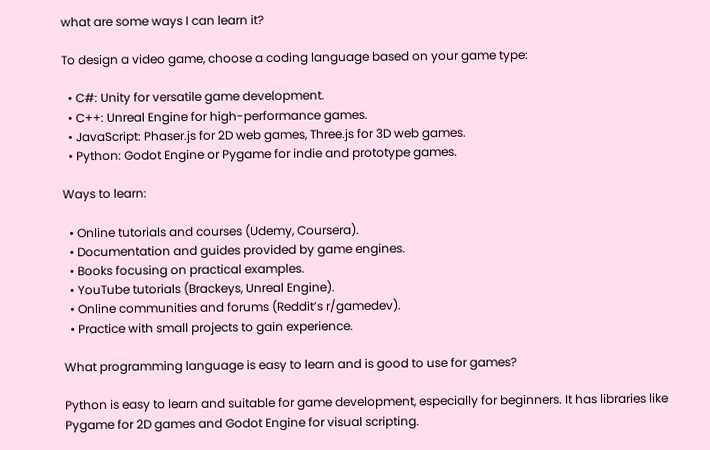what are some ways I can learn it?

To design a video game, choose a coding language based on your game type:

  • C#: Unity for versatile game development.
  • C++: Unreal Engine for high-performance games.
  • JavaScript: Phaser.js for 2D web games, Three.js for 3D web games.
  • Python: Godot Engine or Pygame for indie and prototype games.

Ways to learn:

  • Online tutorials and courses (Udemy, Coursera).
  • Documentation and guides provided by game engines.
  • Books focusing on practical examples.
  • YouTube tutorials (Brackeys, Unreal Engine).
  • Online communities and forums (Reddit’s r/gamedev).
  • Practice with small projects to gain experience.

What programming language is easy to learn and is good to use for games?

Python is easy to learn and suitable for game development, especially for beginners. It has libraries like Pygame for 2D games and Godot Engine for visual scripting.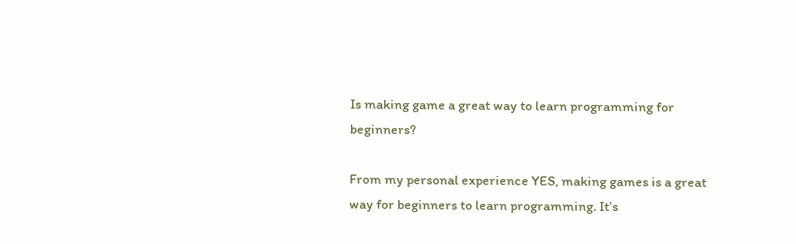Is making game a great way to learn programming for beginners?

From my personal experience YES, making games is a great way for beginners to learn programming. It’s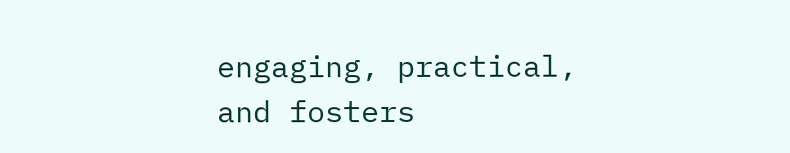engaging, practical, and fosters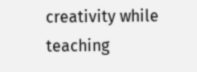creativity while teaching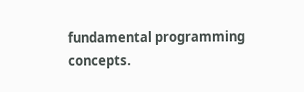fundamental programming concepts.